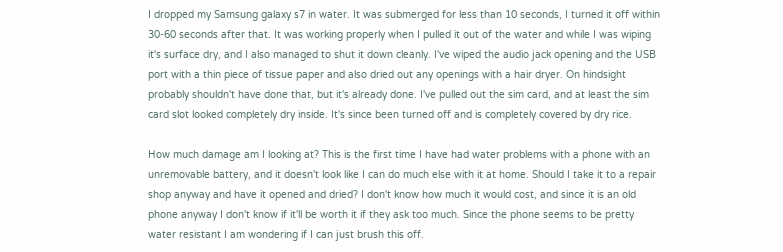I dropped my Samsung galaxy s7 in water. It was submerged for less than 10 seconds, I turned it off within 30-60 seconds after that. It was working properly when I pulled it out of the water and while I was wiping it's surface dry, and I also managed to shut it down cleanly. I've wiped the audio jack opening and the USB port with a thin piece of tissue paper and also dried out any openings with a hair dryer. On hindsight probably shouldn't have done that, but it's already done. I've pulled out the sim card, and at least the sim card slot looked completely dry inside. It's since been turned off and is completely covered by dry rice.

How much damage am I looking at? This is the first time I have had water problems with a phone with an unremovable battery, and it doesn't look like I can do much else with it at home. Should I take it to a repair shop anyway and have it opened and dried? I don't know how much it would cost, and since it is an old phone anyway I don't know if it'll be worth it if they ask too much. Since the phone seems to be pretty water resistant I am wondering if I can just brush this off.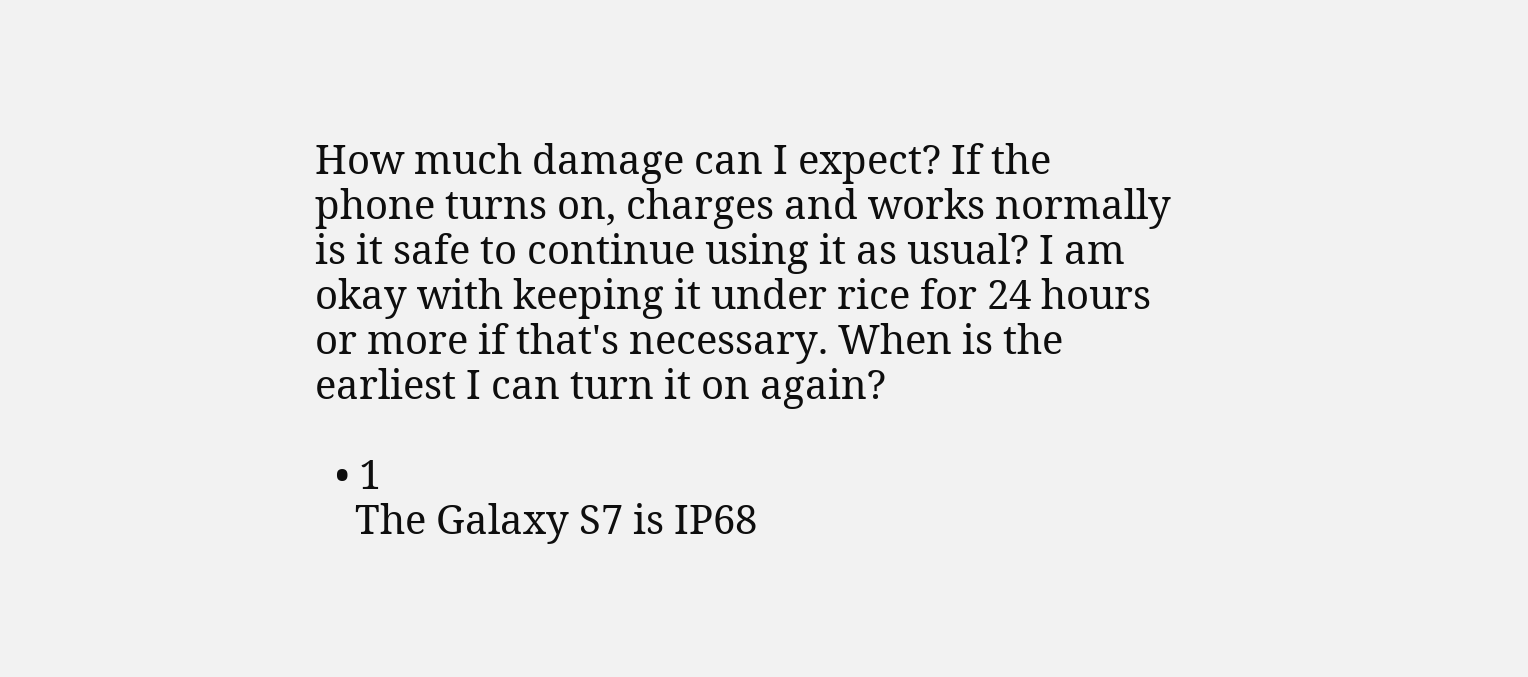How much damage can I expect? If the phone turns on, charges and works normally is it safe to continue using it as usual? I am okay with keeping it under rice for 24 hours or more if that's necessary. When is the earliest I can turn it on again?

  • 1
    The Galaxy S7 is IP68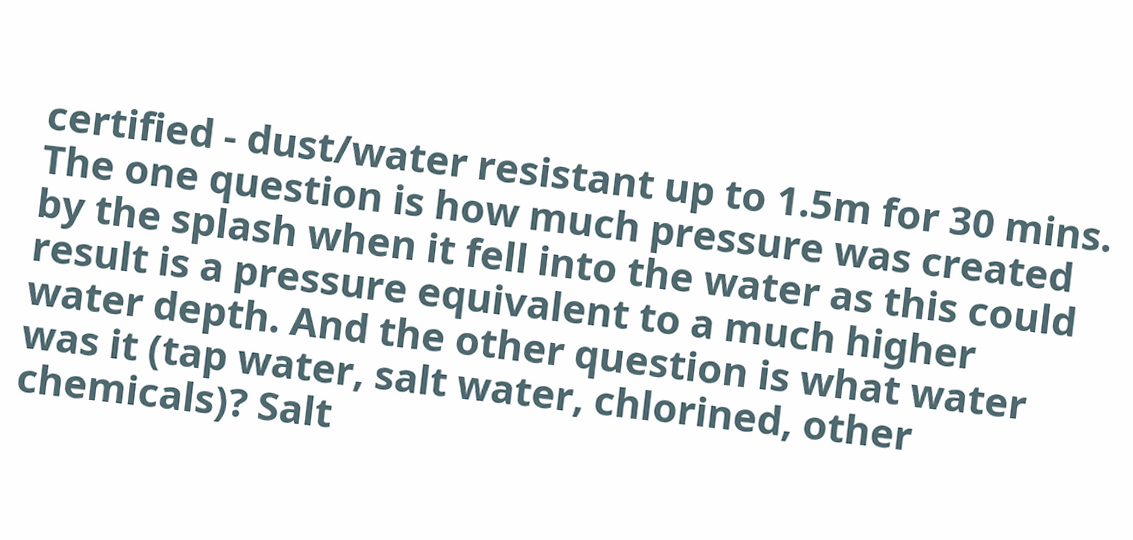certified - dust/water resistant up to 1.5m for 30 mins. The one question is how much pressure was created by the splash when it fell into the water as this could result is a pressure equivalent to a much higher water depth. And the other question is what water was it (tap water, salt water, chlorined, other chemicals)? Salt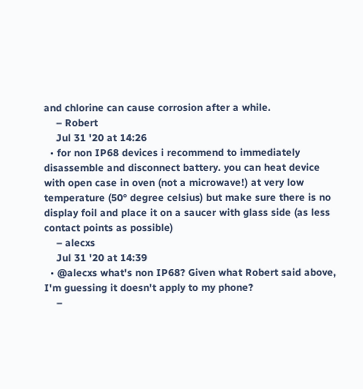and chlorine can cause corrosion after a while.
    – Robert
    Jul 31 '20 at 14:26
  • for non IP68 devices i recommend to immediately disassemble and disconnect battery. you can heat device with open case in oven (not a microwave!) at very low temperature (50° degree celsius) but make sure there is no display foil and place it on a saucer with glass side (as less contact points as possible)
    – alecxs
    Jul 31 '20 at 14:39
  • @alecxs what's non IP68? Given what Robert said above, I'm guessing it doesn't apply to my phone?
    –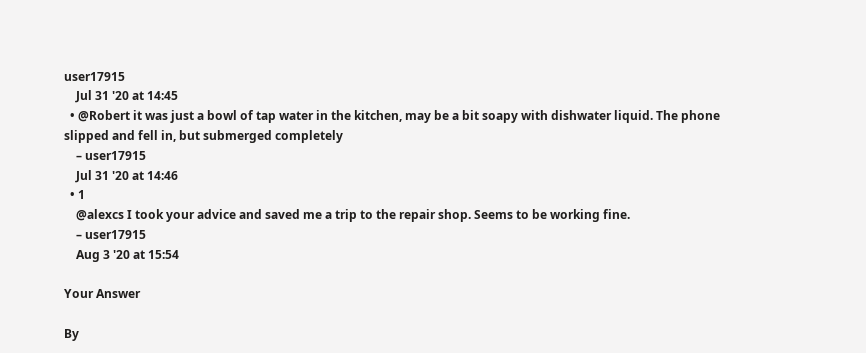user17915
    Jul 31 '20 at 14:45
  • @Robert it was just a bowl of tap water in the kitchen, may be a bit soapy with dishwater liquid. The phone slipped and fell in, but submerged completely
    – user17915
    Jul 31 '20 at 14:46
  • 1
    @alexcs I took your advice and saved me a trip to the repair shop. Seems to be working fine.
    – user17915
    Aug 3 '20 at 15:54

Your Answer

By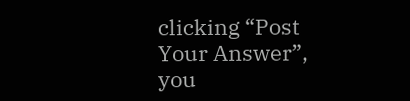clicking “Post Your Answer”, you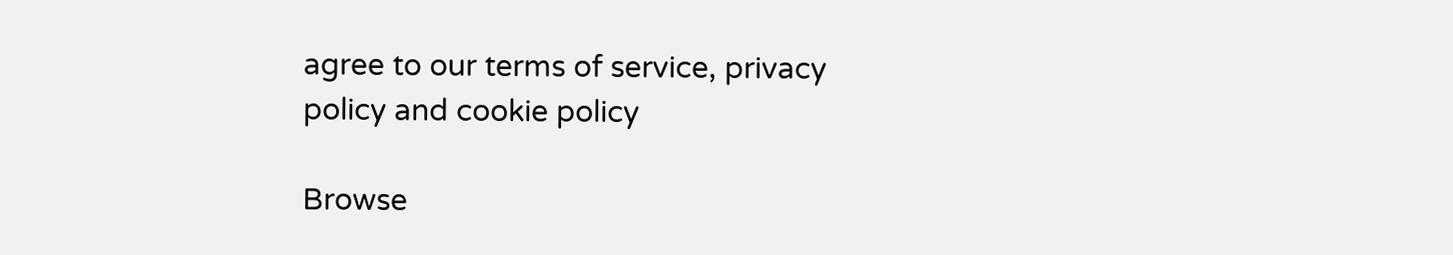agree to our terms of service, privacy policy and cookie policy

Browse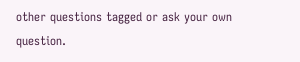other questions tagged or ask your own question.